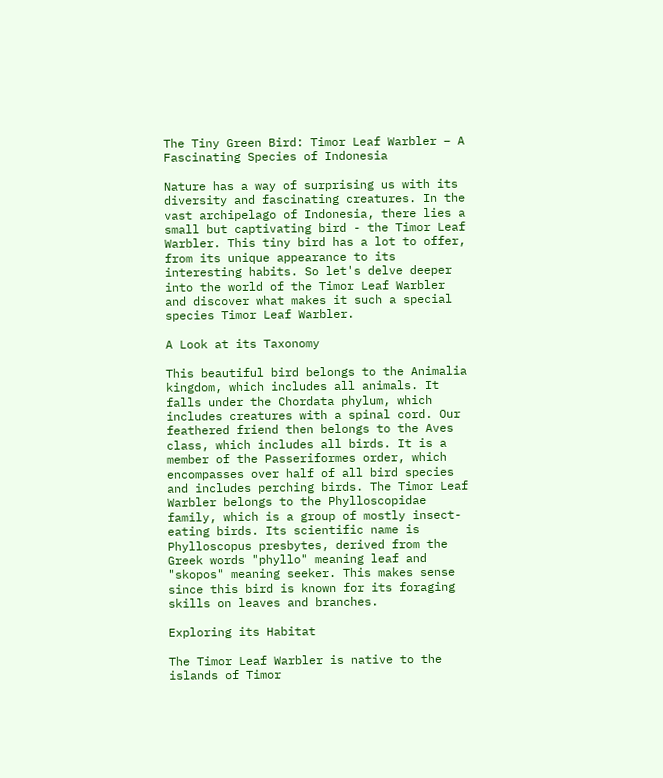The Tiny Green Bird: Timor Leaf Warbler – A Fascinating Species of Indonesia

Nature has a way of surprising us with its diversity and fascinating creatures. In the vast archipelago of Indonesia, there lies a small but captivating bird - the Timor Leaf Warbler. This tiny bird has a lot to offer, from its unique appearance to its interesting habits. So let's delve deeper into the world of the Timor Leaf Warbler and discover what makes it such a special species Timor Leaf Warbler.

A Look at its Taxonomy

This beautiful bird belongs to the Animalia kingdom, which includes all animals. It falls under the Chordata phylum, which includes creatures with a spinal cord. Our feathered friend then belongs to the Aves class, which includes all birds. It is a member of the Passeriformes order, which encompasses over half of all bird species and includes perching birds. The Timor Leaf Warbler belongs to the Phylloscopidae family, which is a group of mostly insect-eating birds. Its scientific name is Phylloscopus presbytes, derived from the Greek words "phyllo" meaning leaf and "skopos" meaning seeker. This makes sense since this bird is known for its foraging skills on leaves and branches.

Exploring its Habitat

The Timor Leaf Warbler is native to the islands of Timor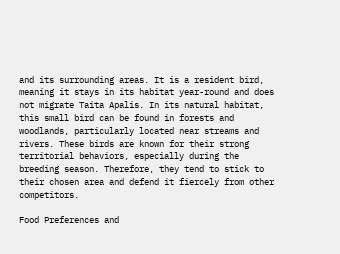and its surrounding areas. It is a resident bird, meaning it stays in its habitat year-round and does not migrate Taita Apalis. In its natural habitat, this small bird can be found in forests and woodlands, particularly located near streams and rivers. These birds are known for their strong territorial behaviors, especially during the breeding season. Therefore, they tend to stick to their chosen area and defend it fiercely from other competitors.

Food Preferences and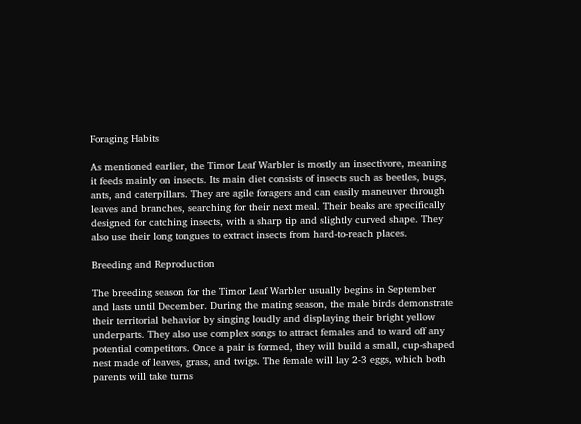Foraging Habits

As mentioned earlier, the Timor Leaf Warbler is mostly an insectivore, meaning it feeds mainly on insects. Its main diet consists of insects such as beetles, bugs, ants, and caterpillars. They are agile foragers and can easily maneuver through leaves and branches, searching for their next meal. Their beaks are specifically designed for catching insects, with a sharp tip and slightly curved shape. They also use their long tongues to extract insects from hard-to-reach places.

Breeding and Reproduction

The breeding season for the Timor Leaf Warbler usually begins in September and lasts until December. During the mating season, the male birds demonstrate their territorial behavior by singing loudly and displaying their bright yellow underparts. They also use complex songs to attract females and to ward off any potential competitors. Once a pair is formed, they will build a small, cup-shaped nest made of leaves, grass, and twigs. The female will lay 2-3 eggs, which both parents will take turns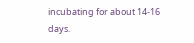incubating for about 14-16 days.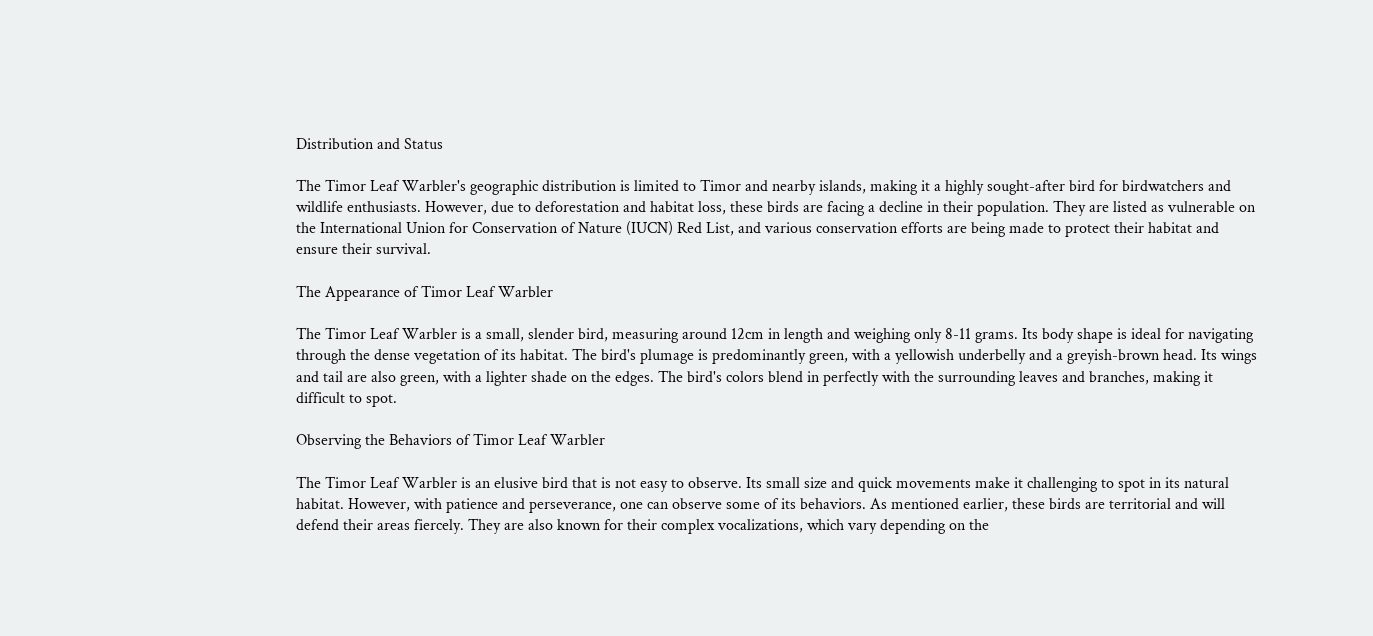Distribution and Status

The Timor Leaf Warbler's geographic distribution is limited to Timor and nearby islands, making it a highly sought-after bird for birdwatchers and wildlife enthusiasts. However, due to deforestation and habitat loss, these birds are facing a decline in their population. They are listed as vulnerable on the International Union for Conservation of Nature (IUCN) Red List, and various conservation efforts are being made to protect their habitat and ensure their survival.

The Appearance of Timor Leaf Warbler

The Timor Leaf Warbler is a small, slender bird, measuring around 12cm in length and weighing only 8-11 grams. Its body shape is ideal for navigating through the dense vegetation of its habitat. The bird's plumage is predominantly green, with a yellowish underbelly and a greyish-brown head. Its wings and tail are also green, with a lighter shade on the edges. The bird's colors blend in perfectly with the surrounding leaves and branches, making it difficult to spot.

Observing the Behaviors of Timor Leaf Warbler

The Timor Leaf Warbler is an elusive bird that is not easy to observe. Its small size and quick movements make it challenging to spot in its natural habitat. However, with patience and perseverance, one can observe some of its behaviors. As mentioned earlier, these birds are territorial and will defend their areas fiercely. They are also known for their complex vocalizations, which vary depending on the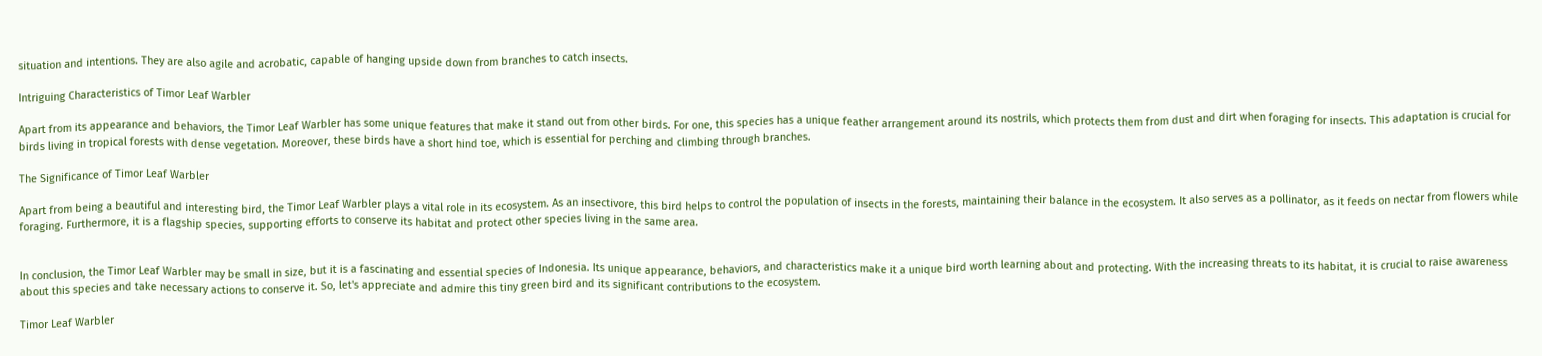situation and intentions. They are also agile and acrobatic, capable of hanging upside down from branches to catch insects.

Intriguing Characteristics of Timor Leaf Warbler

Apart from its appearance and behaviors, the Timor Leaf Warbler has some unique features that make it stand out from other birds. For one, this species has a unique feather arrangement around its nostrils, which protects them from dust and dirt when foraging for insects. This adaptation is crucial for birds living in tropical forests with dense vegetation. Moreover, these birds have a short hind toe, which is essential for perching and climbing through branches.

The Significance of Timor Leaf Warbler

Apart from being a beautiful and interesting bird, the Timor Leaf Warbler plays a vital role in its ecosystem. As an insectivore, this bird helps to control the population of insects in the forests, maintaining their balance in the ecosystem. It also serves as a pollinator, as it feeds on nectar from flowers while foraging. Furthermore, it is a flagship species, supporting efforts to conserve its habitat and protect other species living in the same area.


In conclusion, the Timor Leaf Warbler may be small in size, but it is a fascinating and essential species of Indonesia. Its unique appearance, behaviors, and characteristics make it a unique bird worth learning about and protecting. With the increasing threats to its habitat, it is crucial to raise awareness about this species and take necessary actions to conserve it. So, let's appreciate and admire this tiny green bird and its significant contributions to the ecosystem.

Timor Leaf Warbler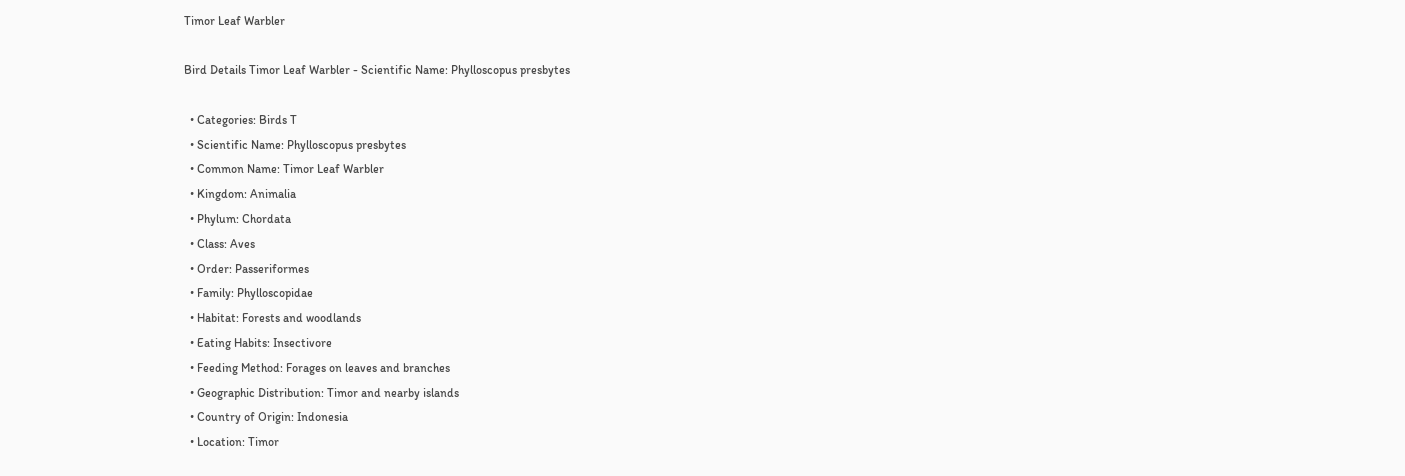Timor Leaf Warbler

Bird Details Timor Leaf Warbler - Scientific Name: Phylloscopus presbytes

  • Categories: Birds T
  • Scientific Name: Phylloscopus presbytes
  • Common Name: Timor Leaf Warbler
  • Kingdom: Animalia
  • Phylum: Chordata
  • Class: Aves
  • Order: Passeriformes
  • Family: Phylloscopidae
  • Habitat: Forests and woodlands
  • Eating Habits: Insectivore
  • Feeding Method: Forages on leaves and branches
  • Geographic Distribution: Timor and nearby islands
  • Country of Origin: Indonesia
  • Location: Timor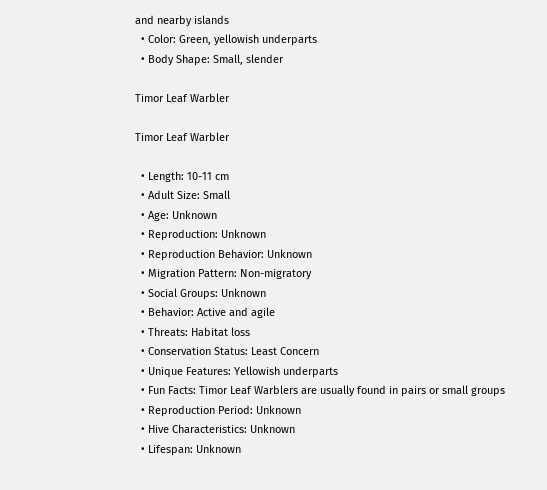and nearby islands
  • Color: Green, yellowish underparts
  • Body Shape: Small, slender

Timor Leaf Warbler

Timor Leaf Warbler

  • Length: 10-11 cm
  • Adult Size: Small
  • Age: Unknown
  • Reproduction: Unknown
  • Reproduction Behavior: Unknown
  • Migration Pattern: Non-migratory
  • Social Groups: Unknown
  • Behavior: Active and agile
  • Threats: Habitat loss
  • Conservation Status: Least Concern
  • Unique Features: Yellowish underparts
  • Fun Facts: Timor Leaf Warblers are usually found in pairs or small groups
  • Reproduction Period: Unknown
  • Hive Characteristics: Unknown
  • Lifespan: Unknown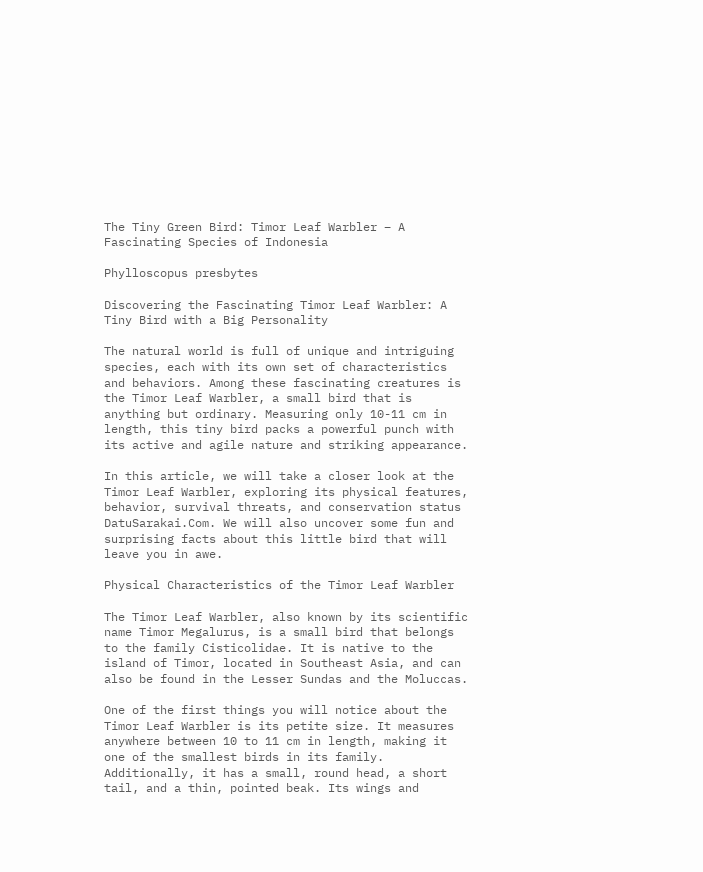The Tiny Green Bird: Timor Leaf Warbler – A Fascinating Species of Indonesia

Phylloscopus presbytes

Discovering the Fascinating Timor Leaf Warbler: A Tiny Bird with a Big Personality

The natural world is full of unique and intriguing species, each with its own set of characteristics and behaviors. Among these fascinating creatures is the Timor Leaf Warbler, a small bird that is anything but ordinary. Measuring only 10-11 cm in length, this tiny bird packs a powerful punch with its active and agile nature and striking appearance.

In this article, we will take a closer look at the Timor Leaf Warbler, exploring its physical features, behavior, survival threats, and conservation status DatuSarakai.Com. We will also uncover some fun and surprising facts about this little bird that will leave you in awe.

Physical Characteristics of the Timor Leaf Warbler

The Timor Leaf Warbler, also known by its scientific name Timor Megalurus, is a small bird that belongs to the family Cisticolidae. It is native to the island of Timor, located in Southeast Asia, and can also be found in the Lesser Sundas and the Moluccas.

One of the first things you will notice about the Timor Leaf Warbler is its petite size. It measures anywhere between 10 to 11 cm in length, making it one of the smallest birds in its family. Additionally, it has a small, round head, a short tail, and a thin, pointed beak. Its wings and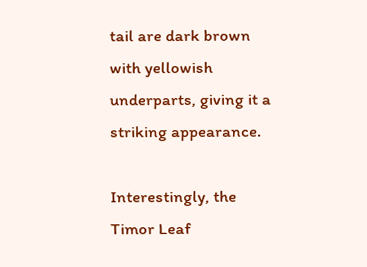tail are dark brown with yellowish underparts, giving it a striking appearance.

Interestingly, the Timor Leaf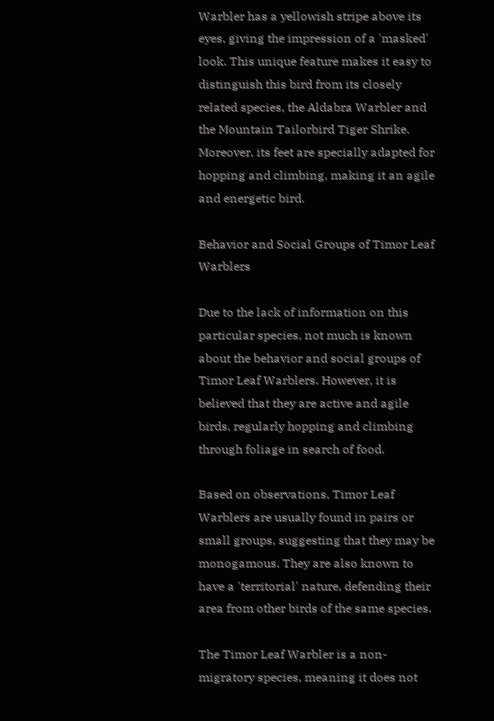Warbler has a yellowish stripe above its eyes, giving the impression of a 'masked' look. This unique feature makes it easy to distinguish this bird from its closely related species, the Aldabra Warbler and the Mountain Tailorbird Tiger Shrike. Moreover, its feet are specially adapted for hopping and climbing, making it an agile and energetic bird.

Behavior and Social Groups of Timor Leaf Warblers

Due to the lack of information on this particular species, not much is known about the behavior and social groups of Timor Leaf Warblers. However, it is believed that they are active and agile birds, regularly hopping and climbing through foliage in search of food.

Based on observations, Timor Leaf Warblers are usually found in pairs or small groups, suggesting that they may be monogamous. They are also known to have a 'territorial' nature, defending their area from other birds of the same species.

The Timor Leaf Warbler is a non-migratory species, meaning it does not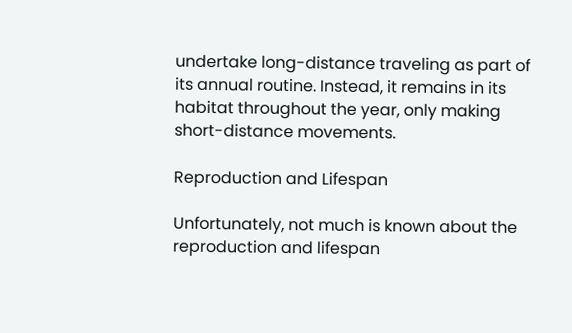undertake long-distance traveling as part of its annual routine. Instead, it remains in its habitat throughout the year, only making short-distance movements.

Reproduction and Lifespan

Unfortunately, not much is known about the reproduction and lifespan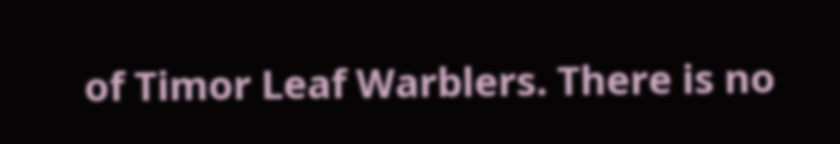of Timor Leaf Warblers. There is no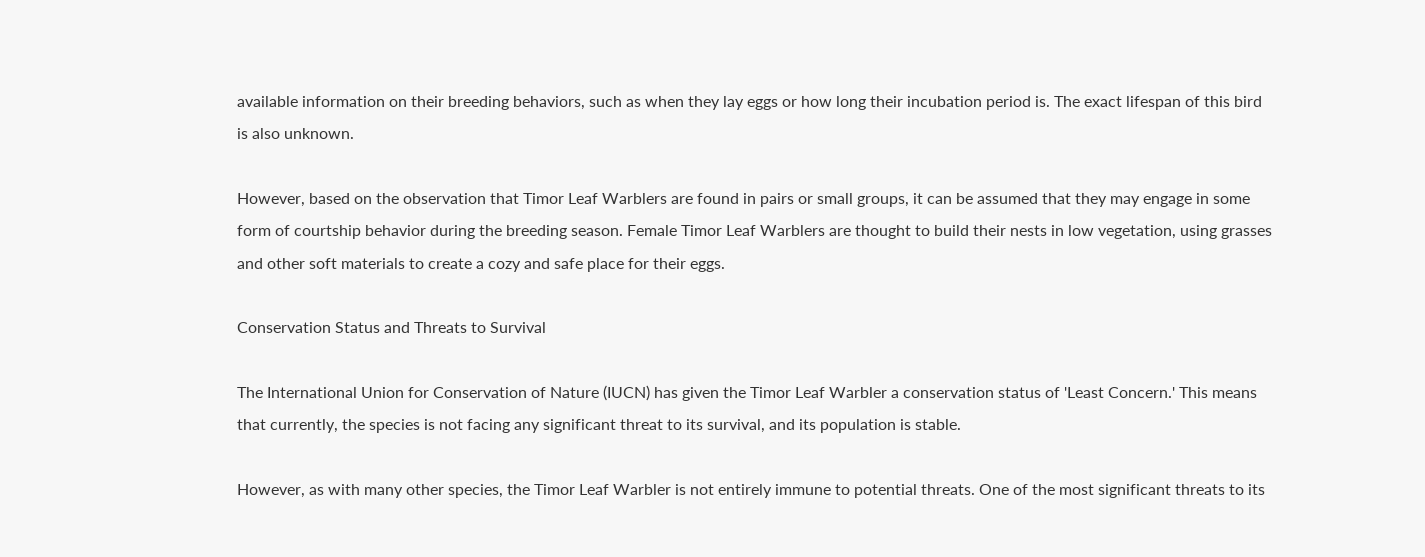available information on their breeding behaviors, such as when they lay eggs or how long their incubation period is. The exact lifespan of this bird is also unknown.

However, based on the observation that Timor Leaf Warblers are found in pairs or small groups, it can be assumed that they may engage in some form of courtship behavior during the breeding season. Female Timor Leaf Warblers are thought to build their nests in low vegetation, using grasses and other soft materials to create a cozy and safe place for their eggs.

Conservation Status and Threats to Survival

The International Union for Conservation of Nature (IUCN) has given the Timor Leaf Warbler a conservation status of 'Least Concern.' This means that currently, the species is not facing any significant threat to its survival, and its population is stable.

However, as with many other species, the Timor Leaf Warbler is not entirely immune to potential threats. One of the most significant threats to its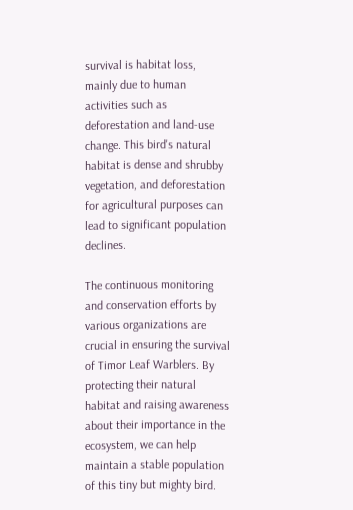survival is habitat loss, mainly due to human activities such as deforestation and land-use change. This bird's natural habitat is dense and shrubby vegetation, and deforestation for agricultural purposes can lead to significant population declines.

The continuous monitoring and conservation efforts by various organizations are crucial in ensuring the survival of Timor Leaf Warblers. By protecting their natural habitat and raising awareness about their importance in the ecosystem, we can help maintain a stable population of this tiny but mighty bird.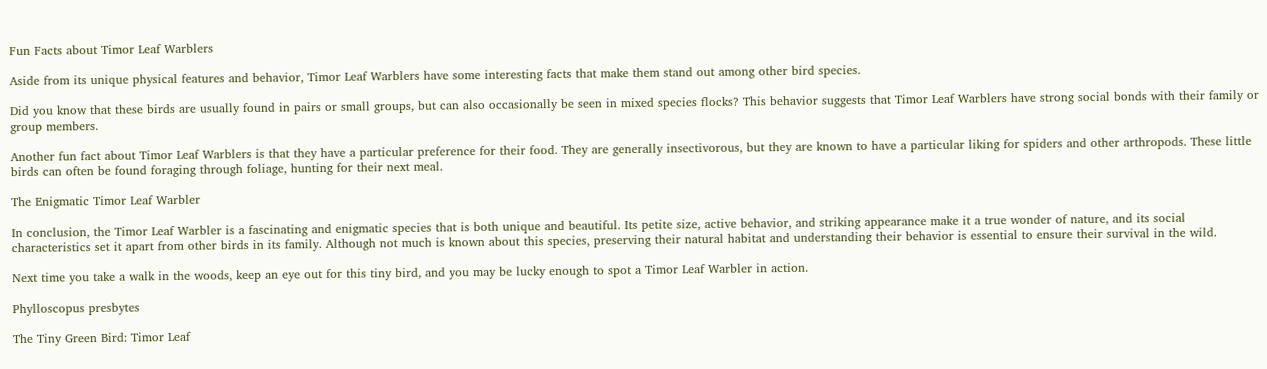Fun Facts about Timor Leaf Warblers

Aside from its unique physical features and behavior, Timor Leaf Warblers have some interesting facts that make them stand out among other bird species.

Did you know that these birds are usually found in pairs or small groups, but can also occasionally be seen in mixed species flocks? This behavior suggests that Timor Leaf Warblers have strong social bonds with their family or group members.

Another fun fact about Timor Leaf Warblers is that they have a particular preference for their food. They are generally insectivorous, but they are known to have a particular liking for spiders and other arthropods. These little birds can often be found foraging through foliage, hunting for their next meal.

The Enigmatic Timor Leaf Warbler

In conclusion, the Timor Leaf Warbler is a fascinating and enigmatic species that is both unique and beautiful. Its petite size, active behavior, and striking appearance make it a true wonder of nature, and its social characteristics set it apart from other birds in its family. Although not much is known about this species, preserving their natural habitat and understanding their behavior is essential to ensure their survival in the wild.

Next time you take a walk in the woods, keep an eye out for this tiny bird, and you may be lucky enough to spot a Timor Leaf Warbler in action.

Phylloscopus presbytes

The Tiny Green Bird: Timor Leaf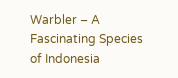Warbler – A Fascinating Species of Indonesia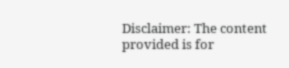Disclaimer: The content provided is for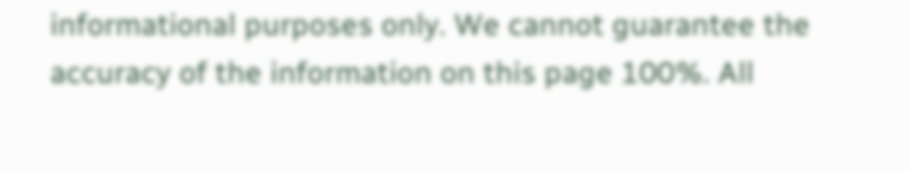informational purposes only. We cannot guarantee the accuracy of the information on this page 100%. All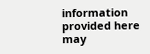information provided here may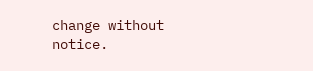change without notice.